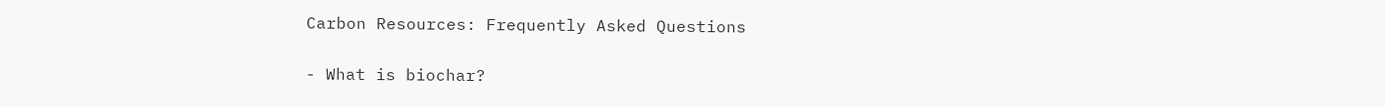Carbon Resources: Frequently Asked Questions

- What is biochar?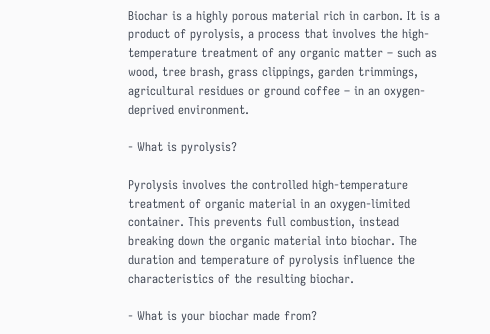Biochar is a highly porous material rich in carbon. It is a product of pyrolysis, a process that involves the high-temperature treatment of any organic matter – such as wood, tree brash, grass clippings, garden trimmings, agricultural residues or ground coffee – in an oxygen-deprived environment.

- What is pyrolysis?

Pyrolysis involves the controlled high-temperature treatment of organic material in an oxygen-limited container. This prevents full combustion, instead breaking down the organic material into biochar. The duration and temperature of pyrolysis influence the characteristics of the resulting biochar.

- What is your biochar made from?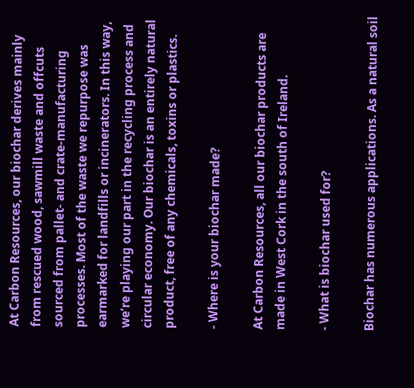At Carbon Resources, our biochar derives mainly from rescued wood, sawmill waste and offcuts sourced from pallet- and crate-manufacturing processes. Most of the waste we repurpose was earmarked for landfills or incinerators. In this way, we’re playing our part in the recycling process and circular economy. Our biochar is an entirely natural product, free of any chemicals, toxins or plastics.

- Where is your biochar made?

At Carbon Resources, all our biochar products are made in West Cork in the south of Ireland.

- What is biochar used for?

Biochar has numerous applications. As a natural soil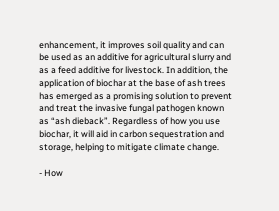enhancement, it improves soil quality and can be used as an additive for agricultural slurry and as a feed additive for livestock. In addition, the application of biochar at the base of ash trees has emerged as a promising solution to prevent and treat the invasive fungal pathogen known as “ash dieback”. Regardless of how you use biochar, it will aid in carbon sequestration and storage, helping to mitigate climate change.

- How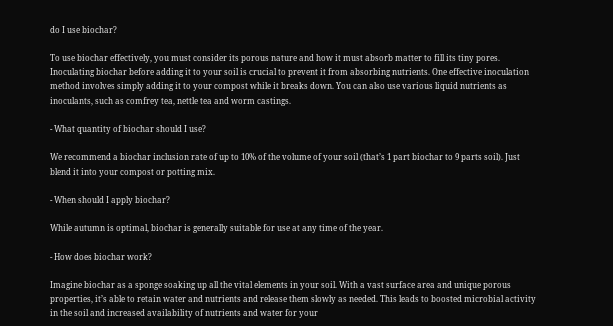do I use biochar?

To use biochar effectively, you must consider its porous nature and how it must absorb matter to fill its tiny pores. Inoculating biochar before adding it to your soil is crucial to prevent it from absorbing nutrients. One effective inoculation method involves simply adding it to your compost while it breaks down. You can also use various liquid nutrients as inoculants, such as comfrey tea, nettle tea and worm castings.

- What quantity of biochar should I use?

We recommend a biochar inclusion rate of up to 10% of the volume of your soil (that’s 1 part biochar to 9 parts soil). Just blend it into your compost or potting mix.

- When should I apply biochar?

While autumn is optimal, biochar is generally suitable for use at any time of the year.

- How does biochar work?

Imagine biochar as a sponge soaking up all the vital elements in your soil. With a vast surface area and unique porous properties, it’s able to retain water and nutrients and release them slowly as needed. This leads to boosted microbial activity in the soil and increased availability of nutrients and water for your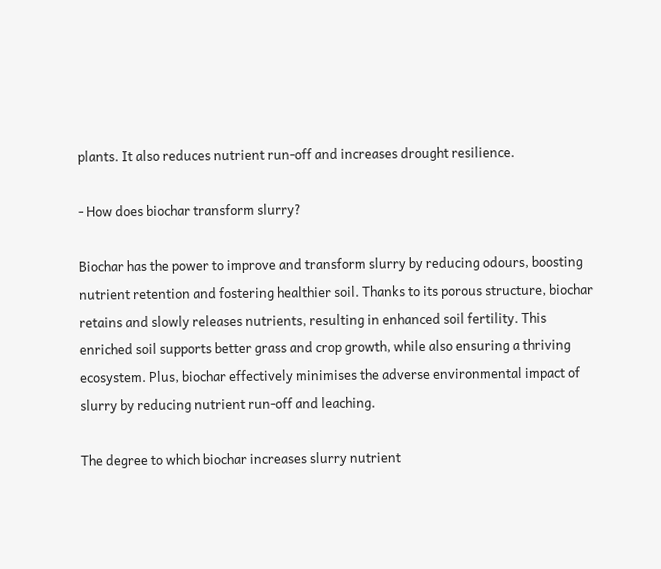plants. It also reduces nutrient run-off and increases drought resilience.

- How does biochar transform slurry?

Biochar has the power to improve and transform slurry by reducing odours, boosting nutrient retention and fostering healthier soil. Thanks to its porous structure, biochar retains and slowly releases nutrients, resulting in enhanced soil fertility. This enriched soil supports better grass and crop growth, while also ensuring a thriving ecosystem. Plus, biochar effectively minimises the adverse environmental impact of slurry by reducing nutrient run-off and leaching.

The degree to which biochar increases slurry nutrient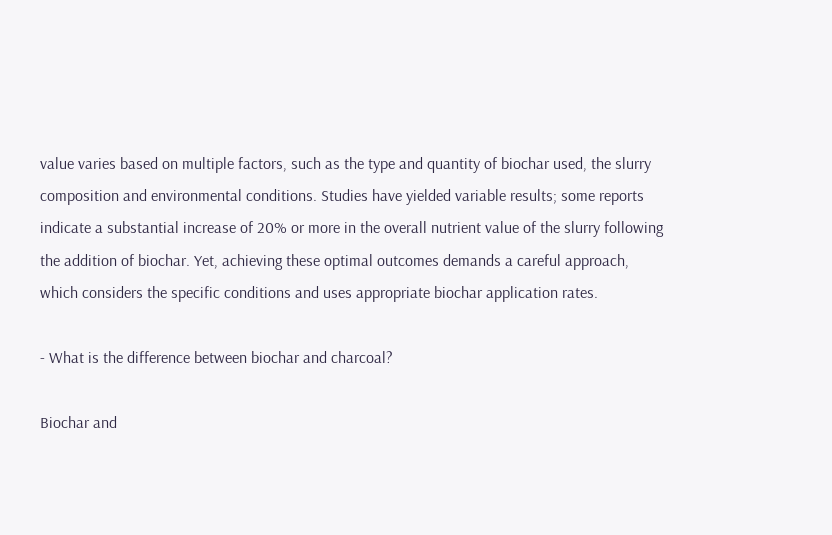value varies based on multiple factors, such as the type and quantity of biochar used, the slurry composition and environmental conditions. Studies have yielded variable results; some reports indicate a substantial increase of 20% or more in the overall nutrient value of the slurry following the addition of biochar. Yet, achieving these optimal outcomes demands a careful approach, which considers the specific conditions and uses appropriate biochar application rates.

- What is the difference between biochar and charcoal?

Biochar and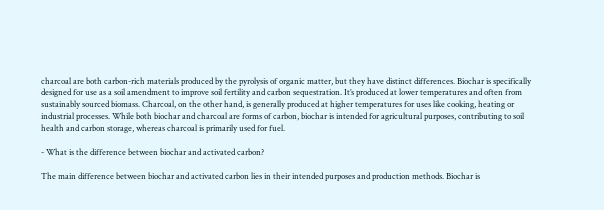charcoal are both carbon-rich materials produced by the pyrolysis of organic matter, but they have distinct differences. Biochar is specifically designed for use as a soil amendment to improve soil fertility and carbon sequestration. It’s produced at lower temperatures and often from sustainably sourced biomass. Charcoal, on the other hand, is generally produced at higher temperatures for uses like cooking, heating or industrial processes. While both biochar and charcoal are forms of carbon, biochar is intended for agricultural purposes, contributing to soil health and carbon storage, whereas charcoal is primarily used for fuel.

- What is the difference between biochar and activated carbon?

The main difference between biochar and activated carbon lies in their intended purposes and production methods. Biochar is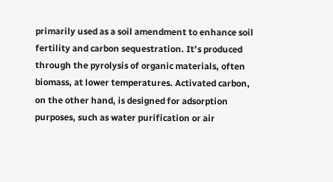primarily used as a soil amendment to enhance soil fertility and carbon sequestration. It’s produced through the pyrolysis of organic materials, often biomass, at lower temperatures. Activated carbon, on the other hand, is designed for adsorption purposes, such as water purification or air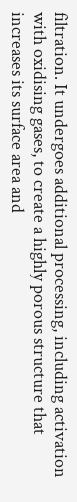filtration. It undergoes additional processing, including activation with oxidising gases, to create a highly porous structure that increases its surface area and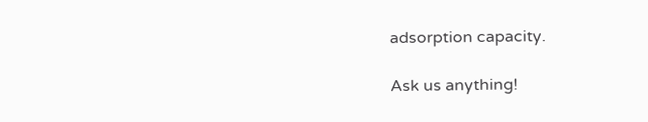adsorption capacity.

Ask us anything!